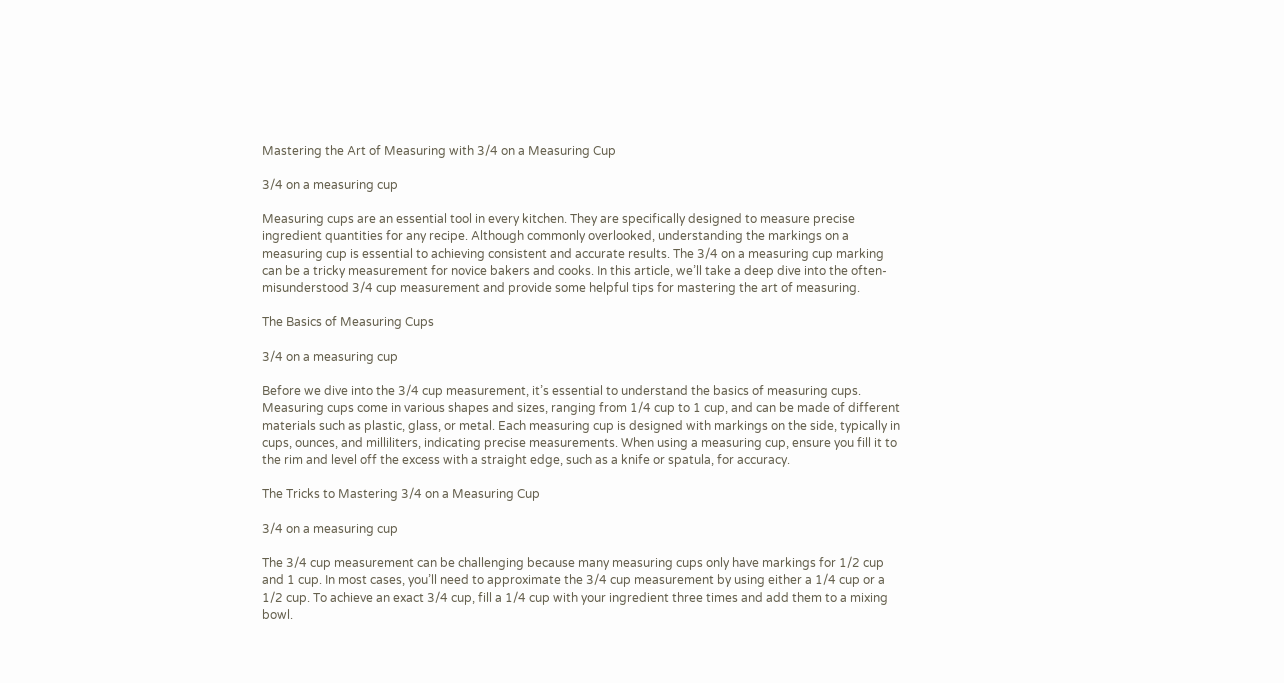Mastering the Art of Measuring with 3/4 on a Measuring Cup

3/4 on a measuring cup

Measuring cups are an essential tool in every kitchen. They are specifically designed to measure precise ingredient quantities for any recipe. Although commonly overlooked, understanding the markings on a measuring cup is essential to achieving consistent and accurate results. The 3/4 on a measuring cup marking can be a tricky measurement for novice bakers and cooks. In this article, we’ll take a deep dive into the often-misunderstood 3/4 cup measurement and provide some helpful tips for mastering the art of measuring.

The Basics of Measuring Cups

3/4 on a measuring cup

Before we dive into the 3/4 cup measurement, it’s essential to understand the basics of measuring cups. Measuring cups come in various shapes and sizes, ranging from 1/4 cup to 1 cup, and can be made of different materials such as plastic, glass, or metal. Each measuring cup is designed with markings on the side, typically in cups, ounces, and milliliters, indicating precise measurements. When using a measuring cup, ensure you fill it to the rim and level off the excess with a straight edge, such as a knife or spatula, for accuracy.

The Tricks to Mastering 3/4 on a Measuring Cup

3/4 on a measuring cup

The 3/4 cup measurement can be challenging because many measuring cups only have markings for 1/2 cup and 1 cup. In most cases, you’ll need to approximate the 3/4 cup measurement by using either a 1/4 cup or a 1/2 cup. To achieve an exact 3/4 cup, fill a 1/4 cup with your ingredient three times and add them to a mixing bowl.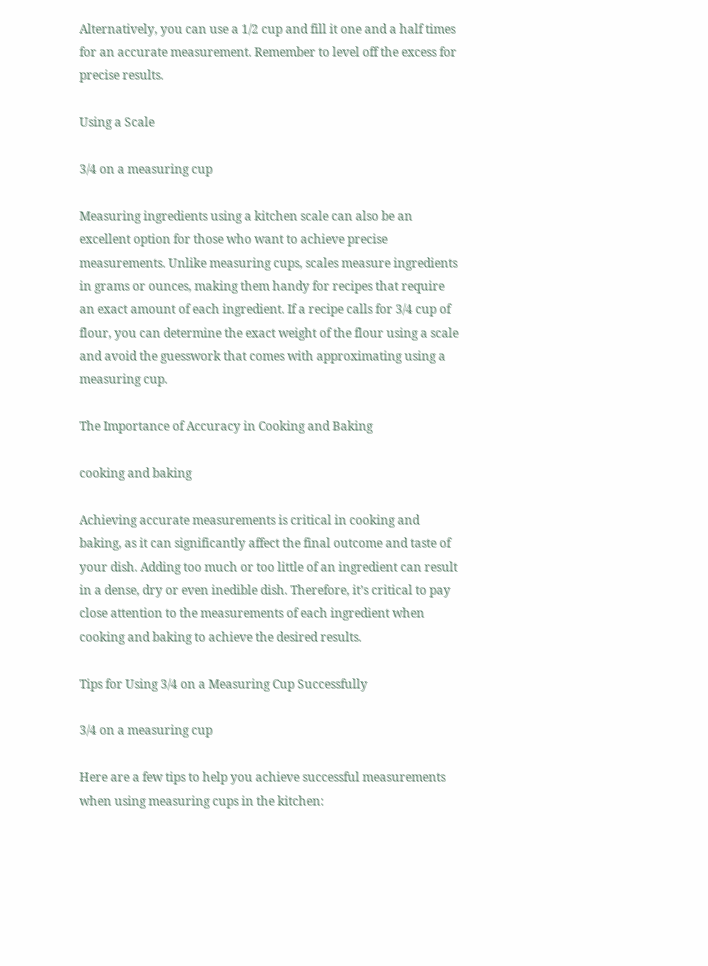Alternatively, you can use a 1/2 cup and fill it one and a half times for an accurate measurement. Remember to level off the excess for precise results.

Using a Scale

3/4 on a measuring cup

Measuring ingredients using a kitchen scale can also be an excellent option for those who want to achieve precise measurements. Unlike measuring cups, scales measure ingredients in grams or ounces, making them handy for recipes that require an exact amount of each ingredient. If a recipe calls for 3/4 cup of flour, you can determine the exact weight of the flour using a scale and avoid the guesswork that comes with approximating using a measuring cup.

The Importance of Accuracy in Cooking and Baking

cooking and baking

Achieving accurate measurements is critical in cooking and baking, as it can significantly affect the final outcome and taste of your dish. Adding too much or too little of an ingredient can result in a dense, dry or even inedible dish. Therefore, it’s critical to pay close attention to the measurements of each ingredient when cooking and baking to achieve the desired results.

Tips for Using 3/4 on a Measuring Cup Successfully

3/4 on a measuring cup

Here are a few tips to help you achieve successful measurements when using measuring cups in the kitchen: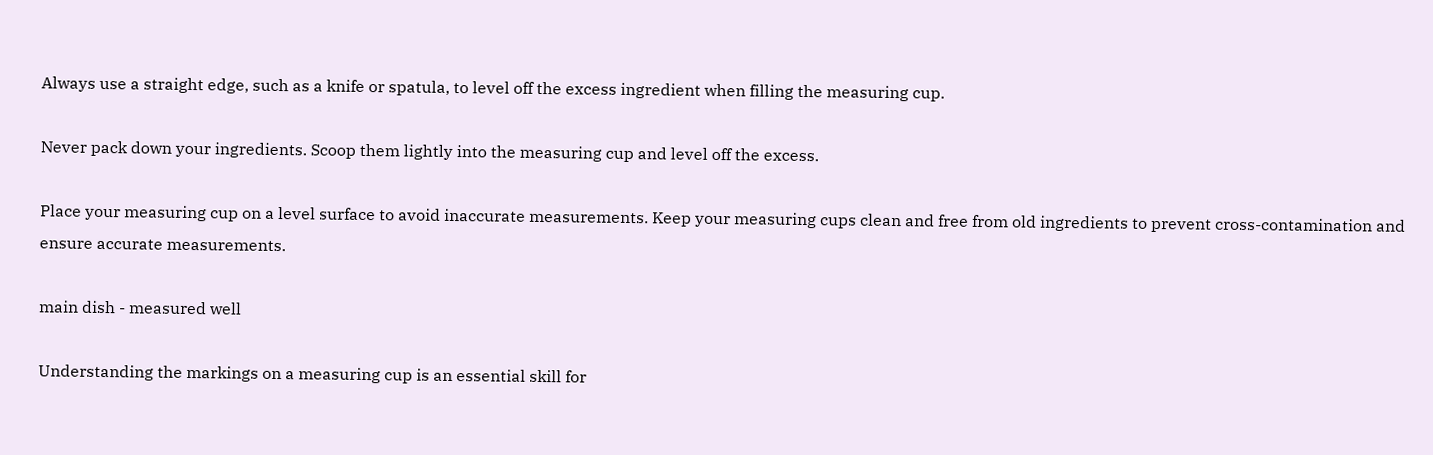Always use a straight edge, such as a knife or spatula, to level off the excess ingredient when filling the measuring cup.

Never pack down your ingredients. Scoop them lightly into the measuring cup and level off the excess.

Place your measuring cup on a level surface to avoid inaccurate measurements. Keep your measuring cups clean and free from old ingredients to prevent cross-contamination and ensure accurate measurements.

main dish - measured well

Understanding the markings on a measuring cup is an essential skill for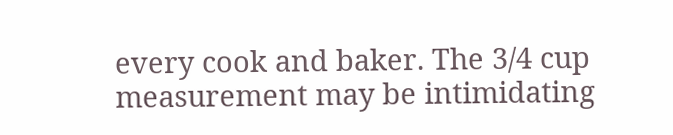every cook and baker. The 3/4 cup measurement may be intimidating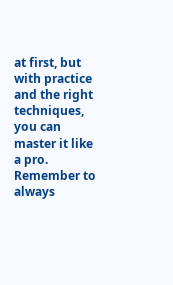at first, but with practice and the right techniques, you can master it like a pro. Remember to always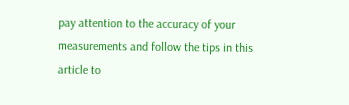pay attention to the accuracy of your measurements and follow the tips in this article to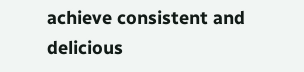achieve consistent and delicious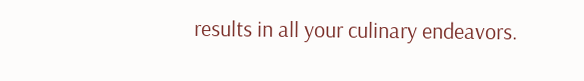results in all your culinary endeavors.